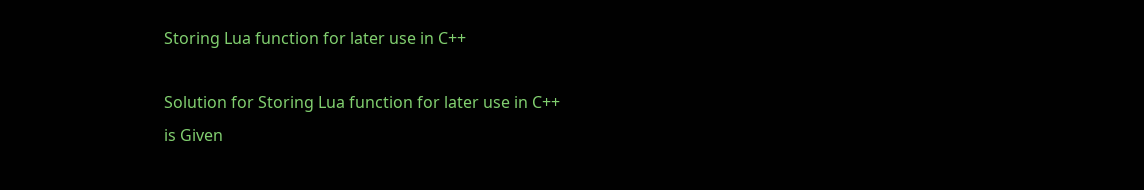Storing Lua function for later use in C++

Solution for Storing Lua function for later use in C++
is Given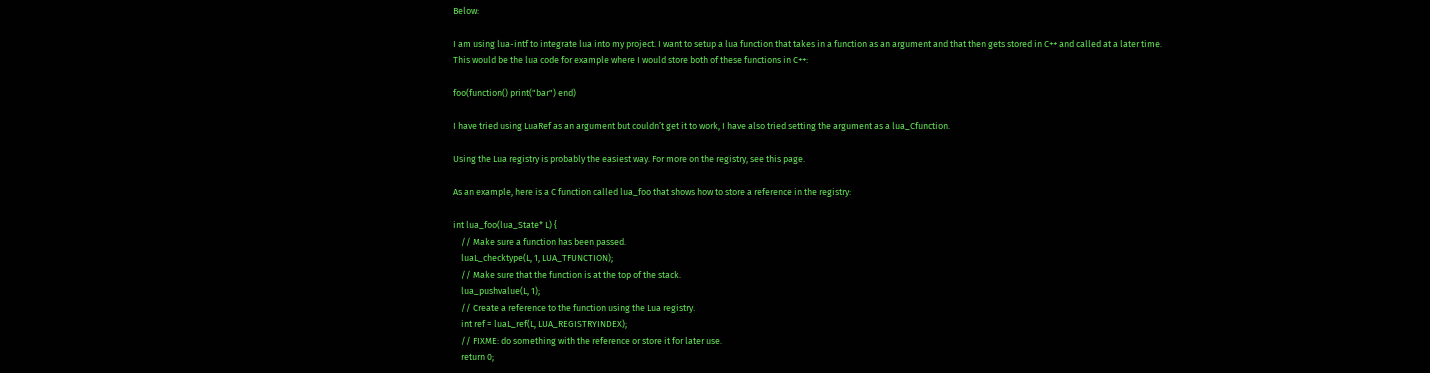Below:

I am using lua-intf to integrate lua into my project. I want to setup a lua function that takes in a function as an argument and that then gets stored in C++ and called at a later time.
This would be the lua code for example where I would store both of these functions in C++:

foo(function() print("bar") end)

I have tried using LuaRef as an argument but couldn’t get it to work, I have also tried setting the argument as a lua_Cfunction.

Using the Lua registry is probably the easiest way. For more on the registry, see this page.

As an example, here is a C function called lua_foo that shows how to store a reference in the registry:

int lua_foo(lua_State* L) {
    // Make sure a function has been passed.
    luaL_checktype(L, 1, LUA_TFUNCTION);
    // Make sure that the function is at the top of the stack.
    lua_pushvalue(L, 1);
    // Create a reference to the function using the Lua registry.
    int ref = luaL_ref(L, LUA_REGISTRYINDEX);
    // FIXME: do something with the reference or store it for later use.
    return 0;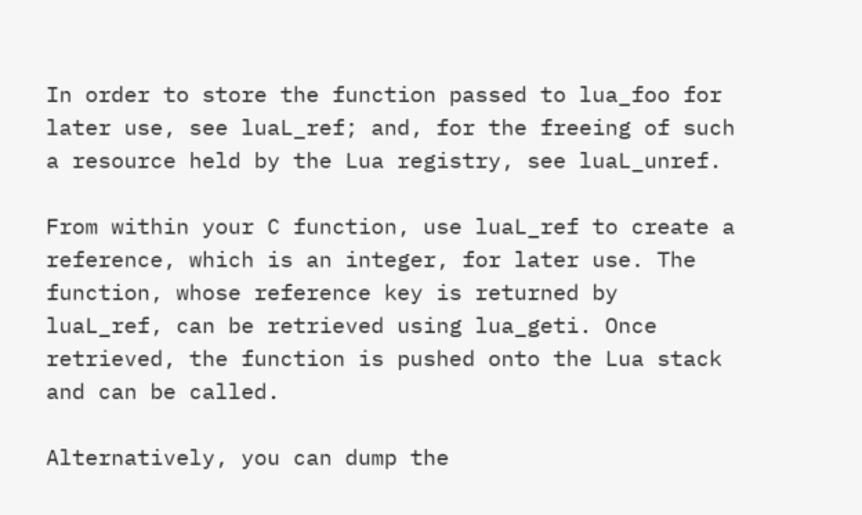In order to store the function passed to lua_foo for later use, see luaL_ref; and, for the freeing of such a resource held by the Lua registry, see luaL_unref.

From within your C function, use luaL_ref to create a reference, which is an integer, for later use. The function, whose reference key is returned by luaL_ref, can be retrieved using lua_geti. Once retrieved, the function is pushed onto the Lua stack and can be called.

Alternatively, you can dump the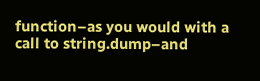function–as you would with a call to string.dump–and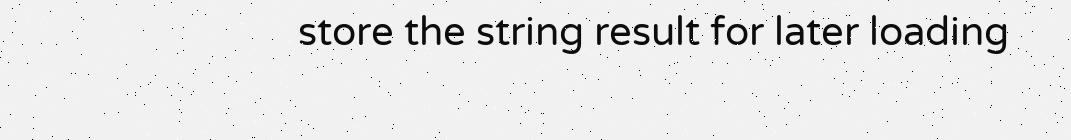store the string result for later loading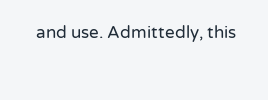and use. Admittedly, this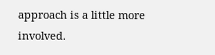approach is a little more involved.